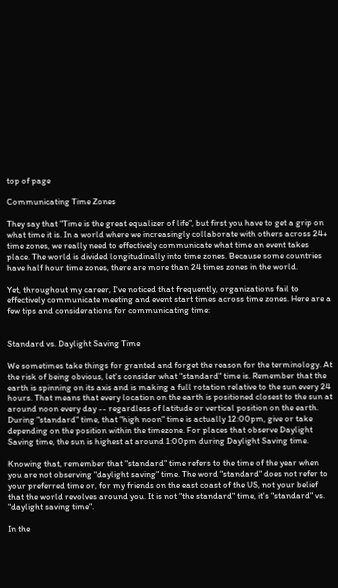top of page

Communicating Time Zones

They say that "Time is the great equalizer of life", but first you have to get a grip on what time it is. In a world where we increasingly collaborate with others across 24+ time zones, we really need to effectively communicate what time an event takes place. The world is divided longitudinally into time zones. Because some countries have half hour time zones, there are more than 24 times zones in the world.

Yet, throughout my career, I've noticed that frequently, organizations fail to effectively communicate meeting and event start times across time zones. Here are a few tips and considerations for communicating time:


Standard vs. Daylight Saving Time

We sometimes take things for granted and forget the reason for the terminology. At the risk of being obvious, let's consider what "standard" time is. Remember that the earth is spinning on its axis and is making a full rotation relative to the sun every 24 hours. That means that every location on the earth is positioned closest to the sun at around noon every day -- regardless of latitude or vertical position on the earth. During "standard" time, that "high noon" time is actually 12:00pm, give or take depending on the position within the timezone. For places that observe Daylight Saving time, the sun is highest at around 1:00pm during Daylight Saving time.

Knowing that, remember that "standard" time refers to the time of the year when you are not observing "daylight saving" time. The word "standard" does not refer to your preferred time or, for my friends on the east coast of the US, not your belief that the world revolves around you. It is not "the standard" time, it's "standard" vs. "daylight saving time".

In the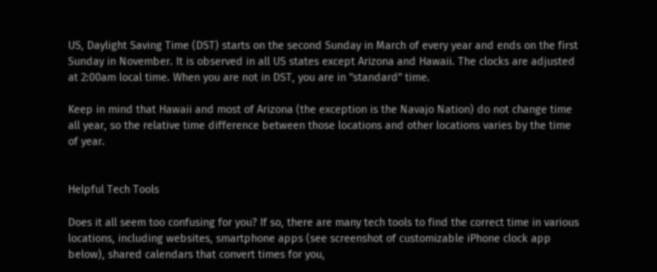US, Daylight Saving Time (DST) starts on the second Sunday in March of every year and ends on the first Sunday in November. It is observed in all US states except Arizona and Hawaii. The clocks are adjusted at 2:00am local time. When you are not in DST, you are in "standard" time.

Keep in mind that Hawaii and most of Arizona (the exception is the Navajo Nation) do not change time all year, so the relative time difference between those locations and other locations varies by the time of year.


Helpful Tech Tools

Does it all seem too confusing for you? If so, there are many tech tools to find the correct time in various locations, including websites, smartphone apps (see screenshot of customizable iPhone clock app below), shared calendars that convert times for you,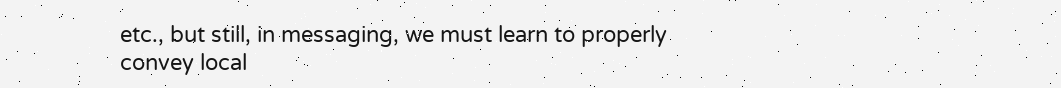etc., but still, in messaging, we must learn to properly convey local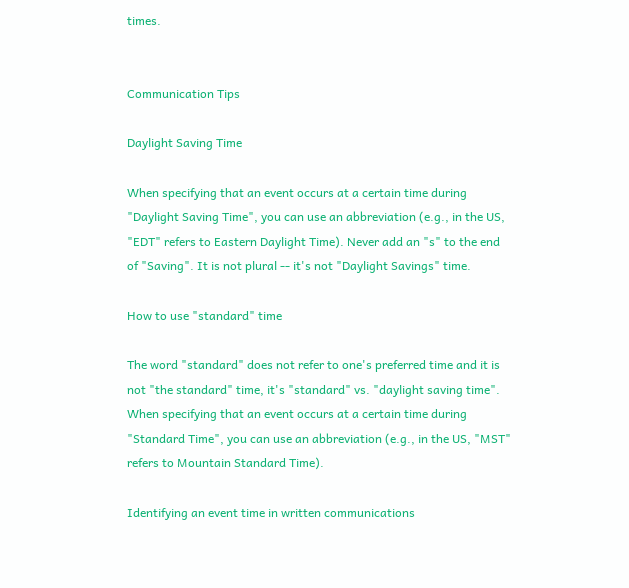times.


Communication Tips

Daylight Saving Time

When specifying that an event occurs at a certain time during "Daylight Saving Time", you can use an abbreviation (e.g., in the US, "EDT" refers to Eastern Daylight Time). Never add an "s" to the end of "Saving". It is not plural -- it's not "Daylight Savings" time.

How to use "standard" time

The word "standard" does not refer to one's preferred time and it is not "the standard" time, it's "standard" vs. "daylight saving time". When specifying that an event occurs at a certain time during "Standard Time", you can use an abbreviation (e.g., in the US, "MST" refers to Mountain Standard Time).

Identifying an event time in written communications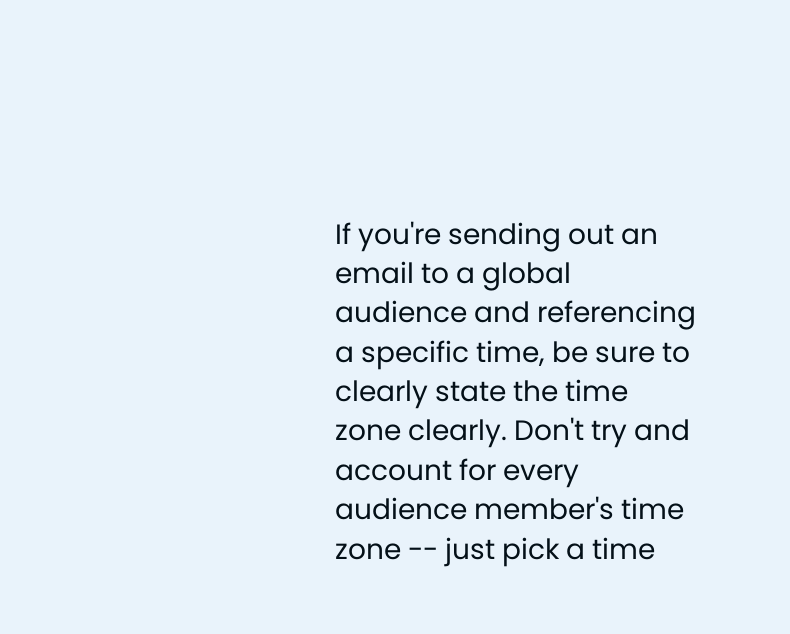If you're sending out an email to a global audience and referencing a specific time, be sure to clearly state the time zone clearly. Don't try and account for every audience member's time zone -- just pick a time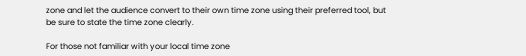zone and let the audience convert to their own time zone using their preferred tool, but be sure to state the time zone clearly.

For those not familiar with your local time zone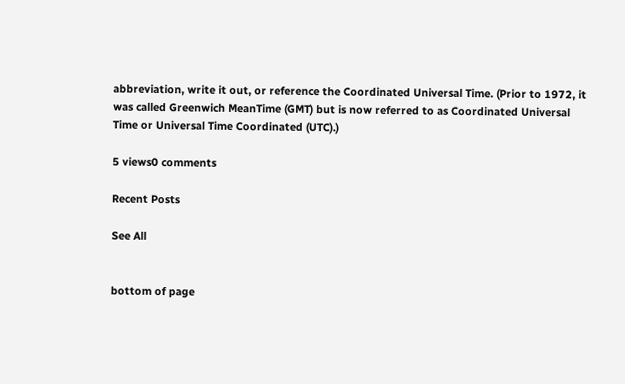abbreviation, write it out, or reference the Coordinated Universal Time. (Prior to 1972, it was called Greenwich MeanTime (GMT) but is now referred to as Coordinated Universal Time or Universal Time Coordinated (UTC).)

5 views0 comments

Recent Posts

See All


bottom of page